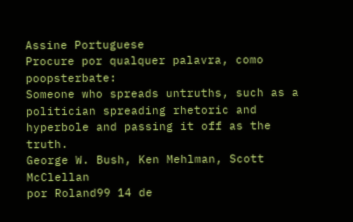Assine Portuguese
Procure por qualquer palavra, como poopsterbate:
Someone who spreads untruths, such as a politician spreading rhetoric and hyperbole and passing it off as the truth.
George W. Bush, Ken Mehlman, Scott McClellan
por Roland99 14 de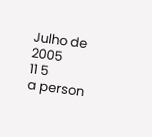Julho de 2005
11 5
a person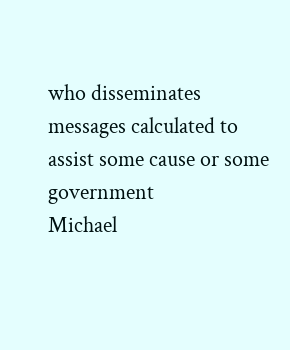who disseminates messages calculated to assist some cause or some government
Michael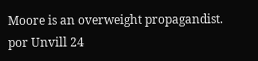Moore is an overweight propagandist.
por Unvill 24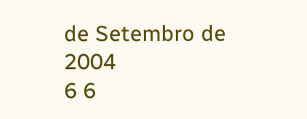de Setembro de 2004
6 6